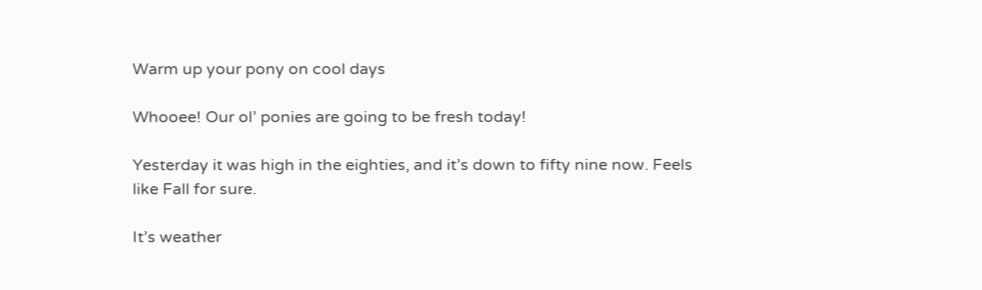Warm up your pony on cool days

Whooee! Our ol’ ponies are going to be fresh today!

Yesterday it was high in the eighties, and it’s down to fifty nine now. Feels like Fall for sure.

It’s weather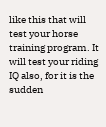like this that will test your horse training program. It will test your riding IQ also, for it is the sudden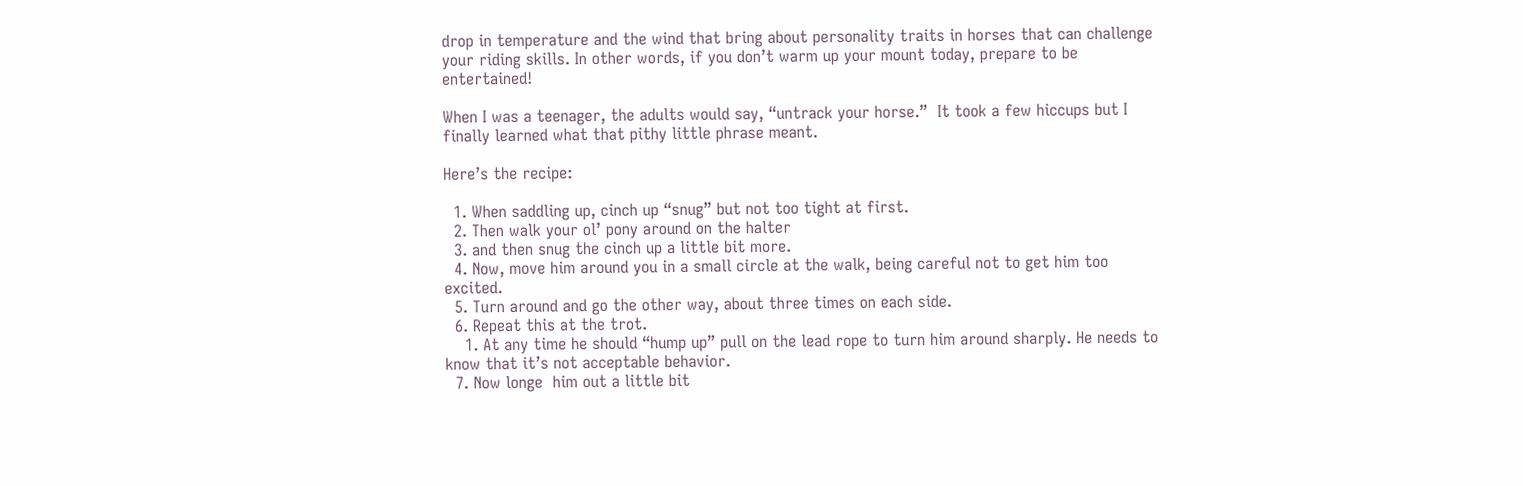drop in temperature and the wind that bring about personality traits in horses that can challenge your riding skills. In other words, if you don’t warm up your mount today, prepare to be entertained!

When I was a teenager, the adults would say, “untrack your horse.”  It took a few hiccups but I finally learned what that pithy little phrase meant.

Here’s the recipe:

  1. When saddling up, cinch up “snug” but not too tight at first.
  2. Then walk your ol’ pony around on the halter
  3. and then snug the cinch up a little bit more.
  4. Now, move him around you in a small circle at the walk, being careful not to get him too excited.
  5. Turn around and go the other way, about three times on each side.
  6. Repeat this at the trot.
    1. At any time he should “hump up” pull on the lead rope to turn him around sharply. He needs to know that it’s not acceptable behavior.
  7. Now longe  him out a little bit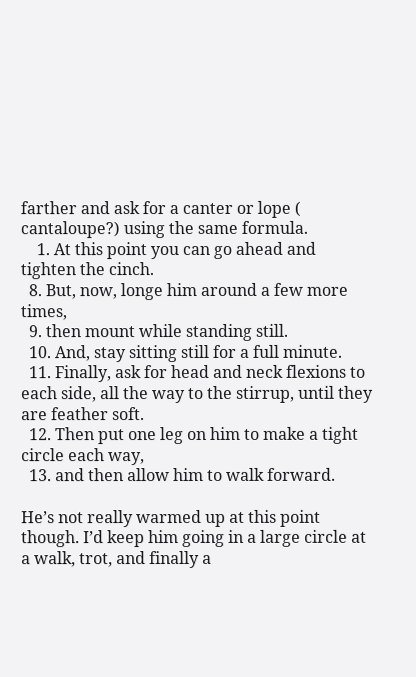farther and ask for a canter or lope ( cantaloupe?) using the same formula.
    1. At this point you can go ahead and tighten the cinch.
  8. But, now, longe him around a few more times,
  9. then mount while standing still.
  10. And, stay sitting still for a full minute.
  11. Finally, ask for head and neck flexions to each side, all the way to the stirrup, until they are feather soft.
  12. Then put one leg on him to make a tight circle each way,
  13. and then allow him to walk forward.

He’s not really warmed up at this point though. I’d keep him going in a large circle at a walk, trot, and finally a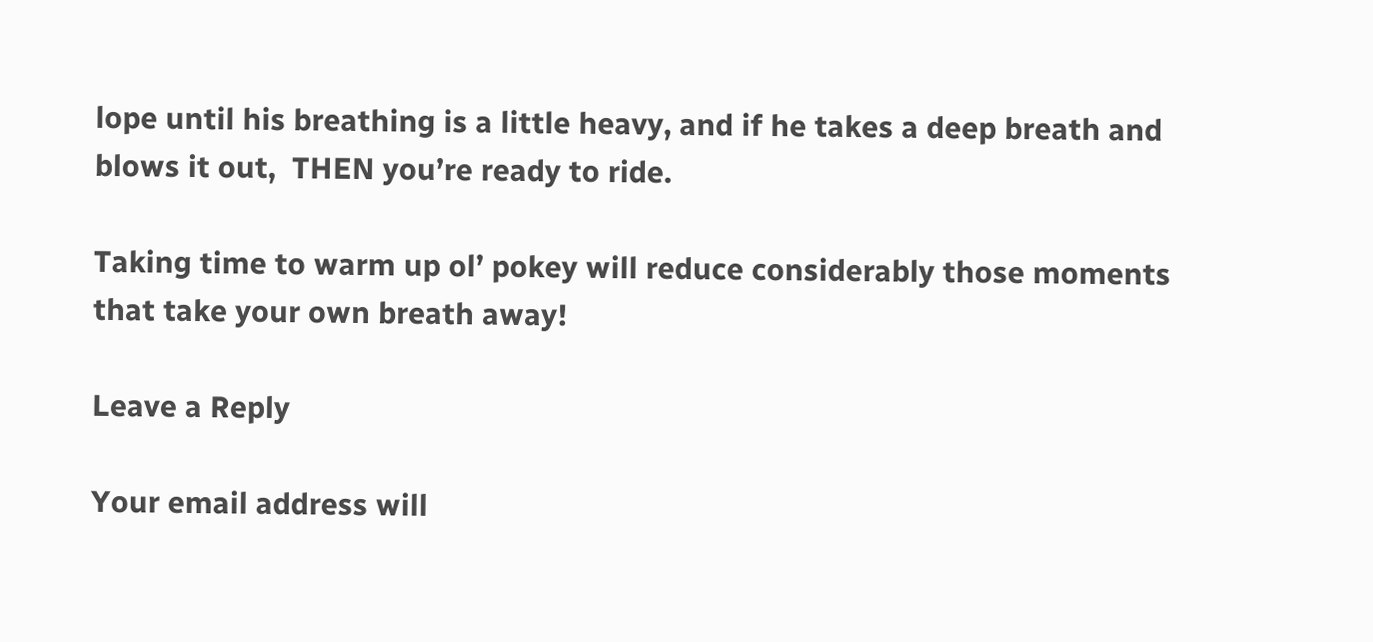lope until his breathing is a little heavy, and if he takes a deep breath and blows it out,  THEN you’re ready to ride.

Taking time to warm up ol’ pokey will reduce considerably those moments that take your own breath away!

Leave a Reply

Your email address will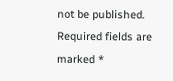not be published. Required fields are marked *